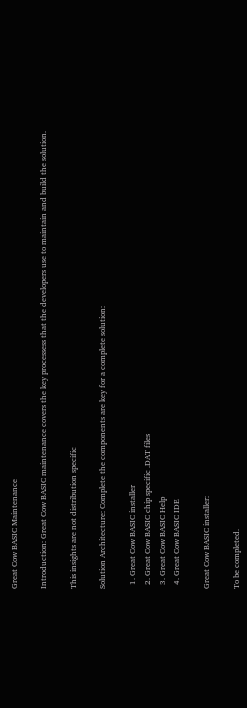Great Cow BASIC Maintenance

Introduction: Great Cow BASIC maintenance covers the key processess that the developers use to maintain and build the solution.

This insights are not distribution specific

Solution Architecture: Complete the components are key for a complete solution:

  1. Great Cow BASIC installer
  2. Great Cow BASIC chip specific .DAT files
  3. Great Cow BASIC Help
  4. Great Cow BASIC IDE

Great Cow BASIC installer:

To be completed.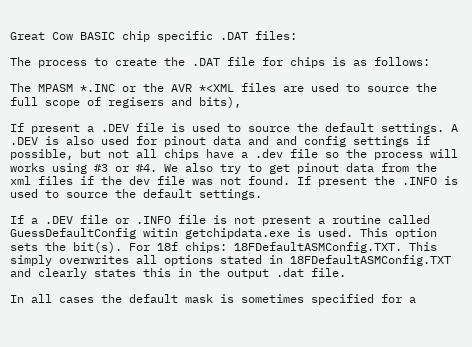Great Cow BASIC chip specific .DAT files:

The process to create the .DAT file for chips is as follows:

The MPASM *.INC or the AVR *<XML files are used to source the full scope of regisers and bits),

If present a .DEV file is used to source the default settings. A .DEV is also used for pinout data and and config settings if possible, but not all chips have a .dev file so the process will works using #3 or #4. We also try to get pinout data from the xml files if the dev file was not found. If present the .INFO is used to source the default settings.

If a .DEV file or .INFO file is not present a routine called GuessDefaultConfig witin getchipdata.exe is used. This option sets the bit(s). For 18f chips: 18FDefaultASMConfig.TXT. This simply overwrites all options stated in 18FDefaultASMConfig.TXT and clearly states this in the output .dat file.

In all cases the default mask is sometimes specified for a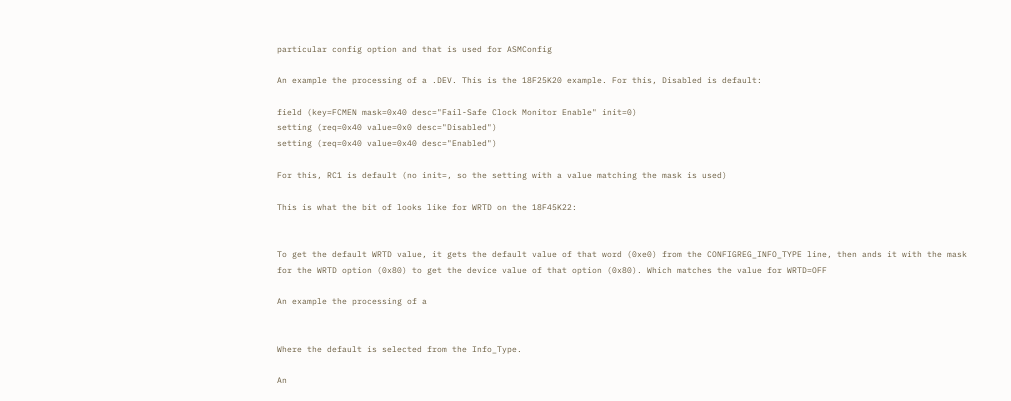particular config option and that is used for ASMConfig

An example the processing of a .DEV. This is the 18F25K20 example. For this, Disabled is default:

field (key=FCMEN mask=0x40 desc="Fail-Safe Clock Monitor Enable" init=0)
setting (req=0x40 value=0x0 desc="Disabled")
setting (req=0x40 value=0x40 desc="Enabled")

For this, RC1 is default (no init=, so the setting with a value matching the mask is used)

This is what the bit of looks like for WRTD on the 18F45K22:


To get the default WRTD value, it gets the default value of that word (0xe0) from the CONFIGREG_INFO_TYPE line, then ands it with the mask for the WRTD option (0x80) to get the device value of that option (0x80). Which matches the value for WRTD=OFF

An example the processing of a


Where the default is selected from the Info_Type.

An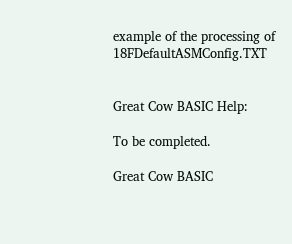example of the processing of 18FDefaultASMConfig.TXT


Great Cow BASIC Help:

To be completed.

Great Cow BASIC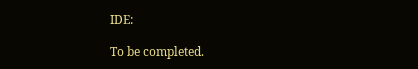IDE:

To be completed.